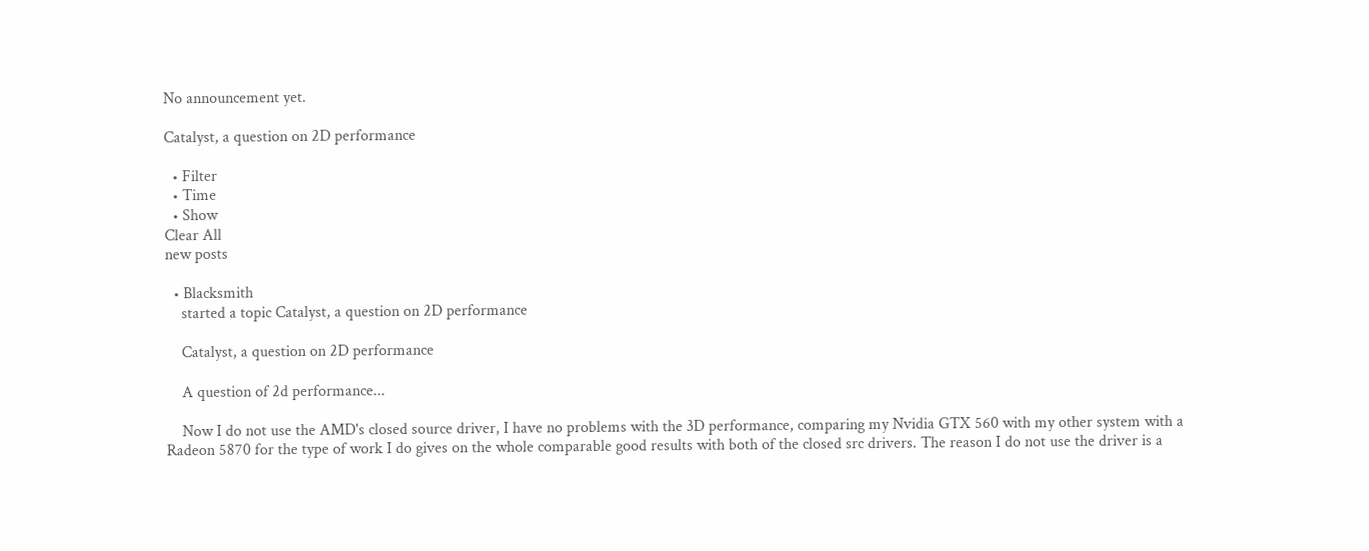No announcement yet.

Catalyst, a question on 2D performance

  • Filter
  • Time
  • Show
Clear All
new posts

  • Blacksmith
    started a topic Catalyst, a question on 2D performance

    Catalyst, a question on 2D performance

    A question of 2d performance...

    Now I do not use the AMD's closed source driver, I have no problems with the 3D performance, comparing my Nvidia GTX 560 with my other system with a Radeon 5870 for the type of work I do gives on the whole comparable good results with both of the closed src drivers. The reason I do not use the driver is a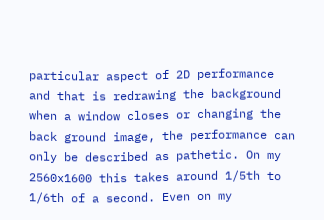particular aspect of 2D performance and that is redrawing the background when a window closes or changing the back ground image, the performance can only be described as pathetic. On my 2560x1600 this takes around 1/5th to 1/6th of a second. Even on my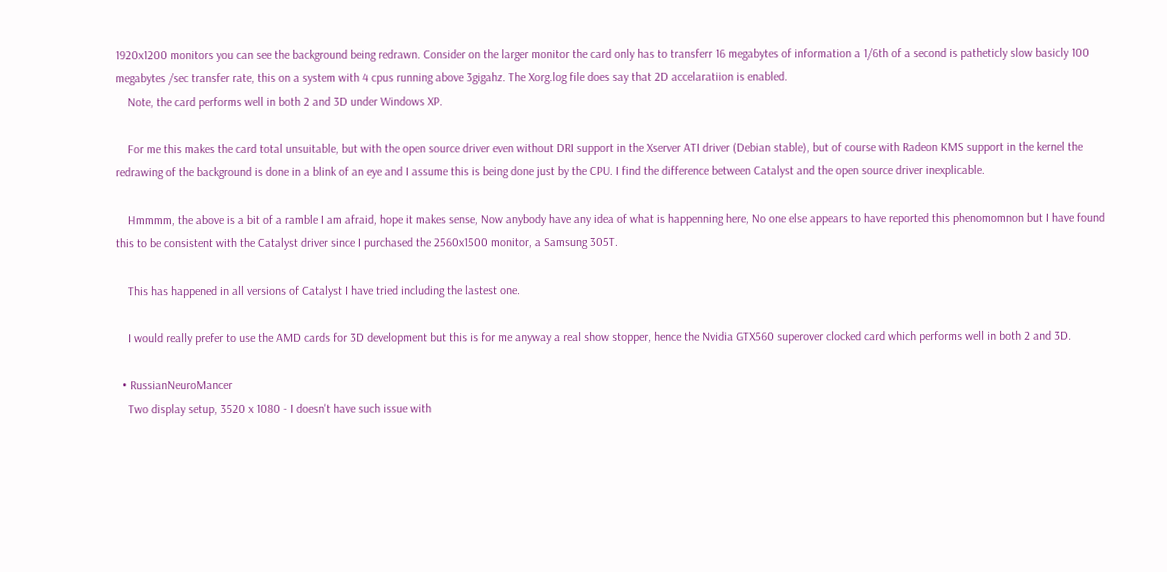1920x1200 monitors you can see the background being redrawn. Consider on the larger monitor the card only has to transferr 16 megabytes of information a 1/6th of a second is patheticly slow basicly 100 megabytes /sec transfer rate, this on a system with 4 cpus running above 3gigahz. The Xorg.log file does say that 2D accelaratiion is enabled.
    Note, the card performs well in both 2 and 3D under Windows XP.

    For me this makes the card total unsuitable, but with the open source driver even without DRI support in the Xserver ATI driver (Debian stable), but of course with Radeon KMS support in the kernel the redrawing of the background is done in a blink of an eye and I assume this is being done just by the CPU. I find the difference between Catalyst and the open source driver inexplicable.

    Hmmmm, the above is a bit of a ramble I am afraid, hope it makes sense, Now anybody have any idea of what is happenning here, No one else appears to have reported this phenomomnon but I have found this to be consistent with the Catalyst driver since I purchased the 2560x1500 monitor, a Samsung 305T.

    This has happened in all versions of Catalyst I have tried including the lastest one.

    I would really prefer to use the AMD cards for 3D development but this is for me anyway a real show stopper, hence the Nvidia GTX560 superover clocked card which performs well in both 2 and 3D.

  • RussianNeuroMancer
    Two display setup, 3520 x 1080 - I doesn't have such issue with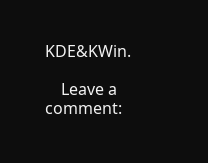KDE&KWin.

    Leave a comment: